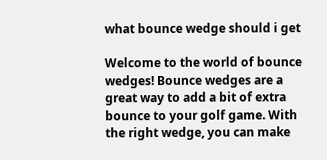what bounce wedge should i get

Welcome to the world of bounce wedges! Bounce wedges are a great way to add a bit of extra bounce to your golf game. With the right wedge, you can make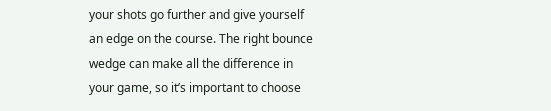your shots go further and give yourself an edge on the course. The right bounce wedge can make all the difference in your game, so it’s important to choose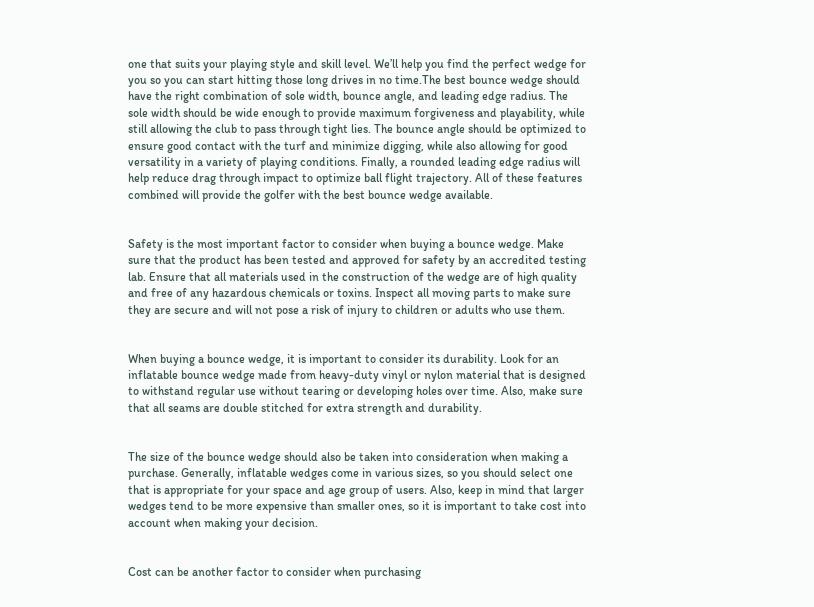one that suits your playing style and skill level. We’ll help you find the perfect wedge for you so you can start hitting those long drives in no time.The best bounce wedge should have the right combination of sole width, bounce angle, and leading edge radius. The sole width should be wide enough to provide maximum forgiveness and playability, while still allowing the club to pass through tight lies. The bounce angle should be optimized to ensure good contact with the turf and minimize digging, while also allowing for good versatility in a variety of playing conditions. Finally, a rounded leading edge radius will help reduce drag through impact to optimize ball flight trajectory. All of these features combined will provide the golfer with the best bounce wedge available.


Safety is the most important factor to consider when buying a bounce wedge. Make sure that the product has been tested and approved for safety by an accredited testing lab. Ensure that all materials used in the construction of the wedge are of high quality and free of any hazardous chemicals or toxins. Inspect all moving parts to make sure they are secure and will not pose a risk of injury to children or adults who use them.


When buying a bounce wedge, it is important to consider its durability. Look for an inflatable bounce wedge made from heavy-duty vinyl or nylon material that is designed to withstand regular use without tearing or developing holes over time. Also, make sure that all seams are double stitched for extra strength and durability.


The size of the bounce wedge should also be taken into consideration when making a purchase. Generally, inflatable wedges come in various sizes, so you should select one that is appropriate for your space and age group of users. Also, keep in mind that larger wedges tend to be more expensive than smaller ones, so it is important to take cost into account when making your decision.


Cost can be another factor to consider when purchasing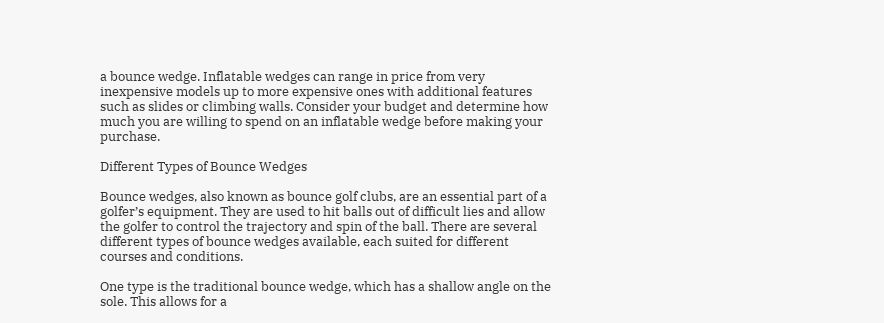a bounce wedge. Inflatable wedges can range in price from very inexpensive models up to more expensive ones with additional features such as slides or climbing walls. Consider your budget and determine how much you are willing to spend on an inflatable wedge before making your purchase.

Different Types of Bounce Wedges

Bounce wedges, also known as bounce golf clubs, are an essential part of a golfer’s equipment. They are used to hit balls out of difficult lies and allow the golfer to control the trajectory and spin of the ball. There are several different types of bounce wedges available, each suited for different courses and conditions.

One type is the traditional bounce wedge, which has a shallow angle on the sole. This allows for a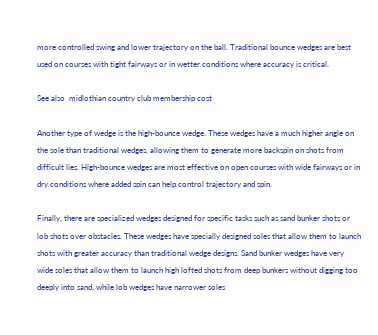more controlled swing and lower trajectory on the ball. Traditional bounce wedges are best used on courses with tight fairways or in wetter conditions where accuracy is critical.

See also  midlothian country club membership cost

Another type of wedge is the high-bounce wedge. These wedges have a much higher angle on the sole than traditional wedges, allowing them to generate more backspin on shots from difficult lies. High-bounce wedges are most effective on open courses with wide fairways or in dry conditions where added spin can help control trajectory and spin.

Finally, there are specialized wedges designed for specific tasks such as sand bunker shots or lob shots over obstacles. These wedges have specially designed soles that allow them to launch shots with greater accuracy than traditional wedge designs. Sand bunker wedges have very wide soles that allow them to launch high lofted shots from deep bunkers without digging too deeply into sand, while lob wedges have narrower soles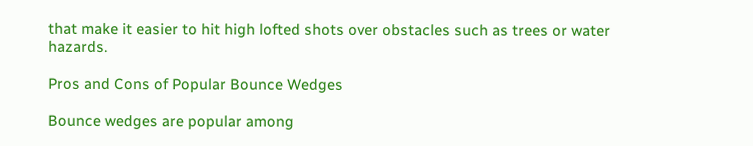that make it easier to hit high lofted shots over obstacles such as trees or water hazards.

Pros and Cons of Popular Bounce Wedges

Bounce wedges are popular among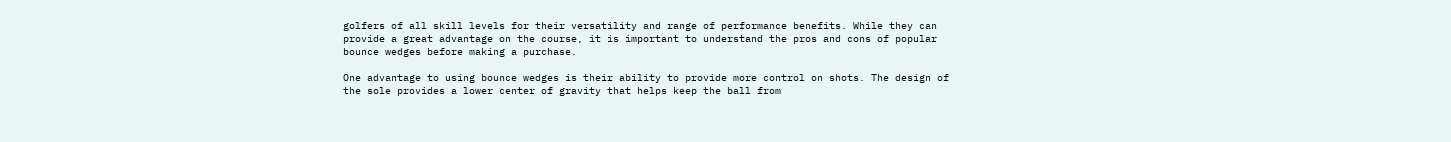golfers of all skill levels for their versatility and range of performance benefits. While they can provide a great advantage on the course, it is important to understand the pros and cons of popular bounce wedges before making a purchase.

One advantage to using bounce wedges is their ability to provide more control on shots. The design of the sole provides a lower center of gravity that helps keep the ball from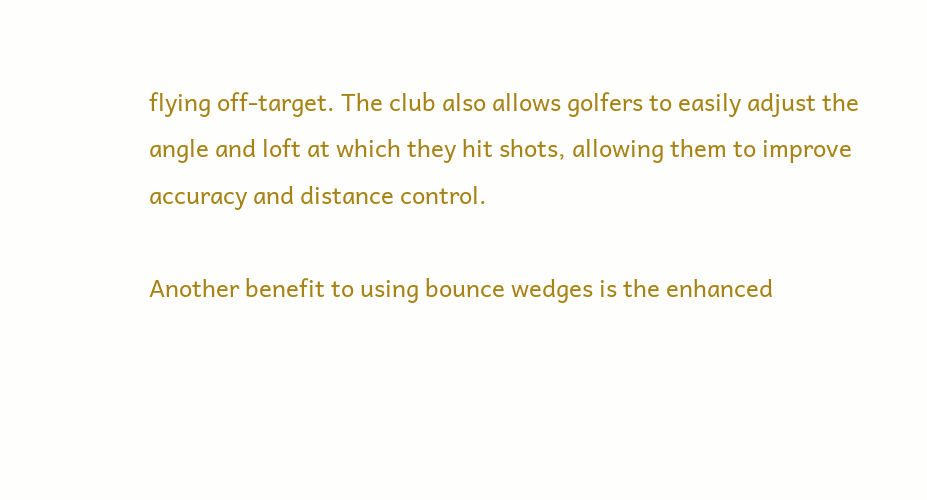flying off-target. The club also allows golfers to easily adjust the angle and loft at which they hit shots, allowing them to improve accuracy and distance control.

Another benefit to using bounce wedges is the enhanced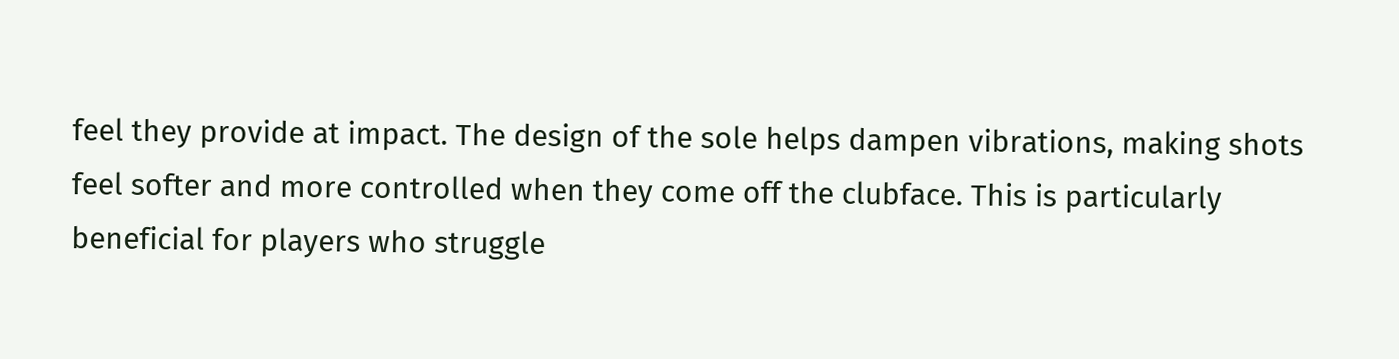feel they provide at impact. The design of the sole helps dampen vibrations, making shots feel softer and more controlled when they come off the clubface. This is particularly beneficial for players who struggle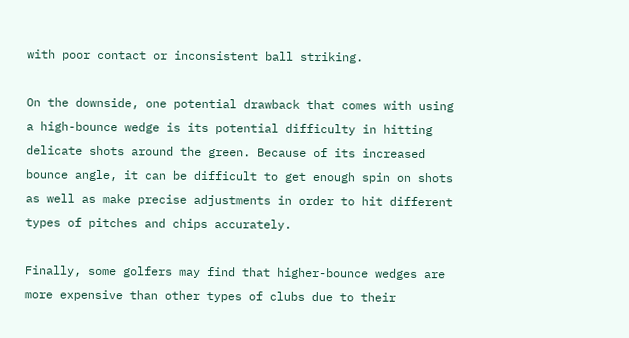with poor contact or inconsistent ball striking.

On the downside, one potential drawback that comes with using a high-bounce wedge is its potential difficulty in hitting delicate shots around the green. Because of its increased bounce angle, it can be difficult to get enough spin on shots as well as make precise adjustments in order to hit different types of pitches and chips accurately.

Finally, some golfers may find that higher-bounce wedges are more expensive than other types of clubs due to their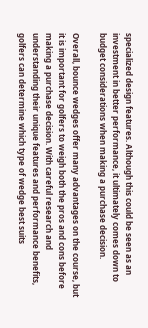specialized design features. Although this could be seen as an investment in better performance, it ultimately comes down to budget considerations when making a purchase decision.

Overall, bounce wedges offer many advantages on the course, but it is important for golfers to weigh both the pros and cons before making a purchase decision. With careful research and understanding their unique features and performance benefits, golfers can determine which type of wedge best suits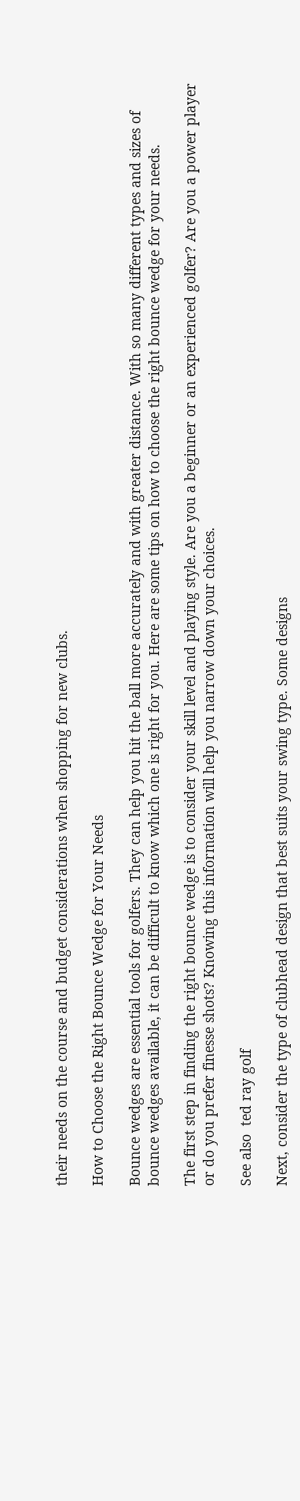their needs on the course and budget considerations when shopping for new clubs.

How to Choose the Right Bounce Wedge for Your Needs

Bounce wedges are essential tools for golfers. They can help you hit the ball more accurately and with greater distance. With so many different types and sizes of bounce wedges available, it can be difficult to know which one is right for you. Here are some tips on how to choose the right bounce wedge for your needs.

The first step in finding the right bounce wedge is to consider your skill level and playing style. Are you a beginner or an experienced golfer? Are you a power player or do you prefer finesse shots? Knowing this information will help you narrow down your choices.

See also  ted ray golf

Next, consider the type of clubhead design that best suits your swing type. Some designs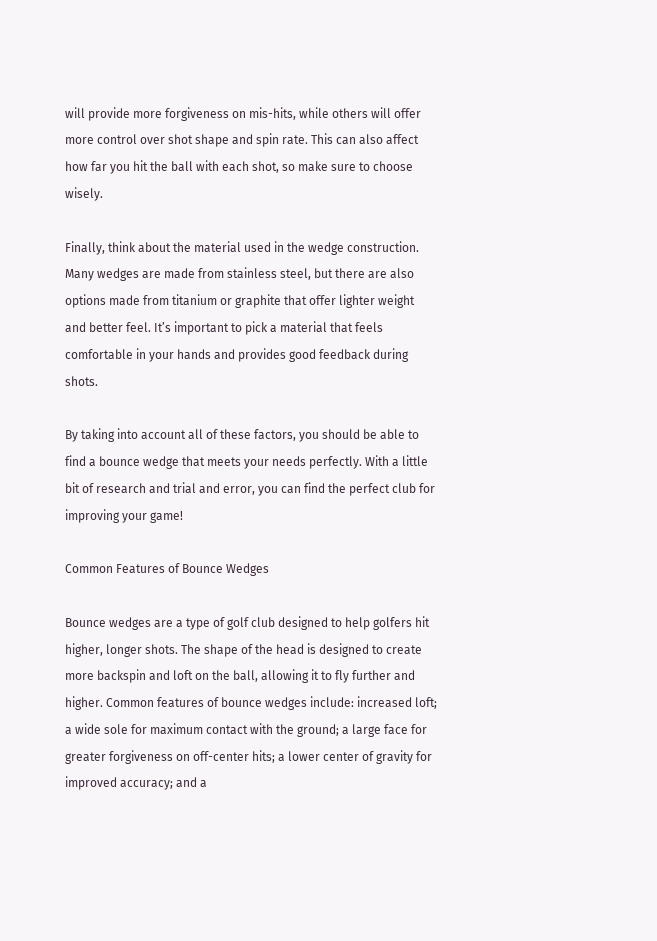will provide more forgiveness on mis-hits, while others will offer more control over shot shape and spin rate. This can also affect how far you hit the ball with each shot, so make sure to choose wisely.

Finally, think about the material used in the wedge construction. Many wedges are made from stainless steel, but there are also options made from titanium or graphite that offer lighter weight and better feel. It’s important to pick a material that feels comfortable in your hands and provides good feedback during shots.

By taking into account all of these factors, you should be able to find a bounce wedge that meets your needs perfectly. With a little bit of research and trial and error, you can find the perfect club for improving your game!

Common Features of Bounce Wedges

Bounce wedges are a type of golf club designed to help golfers hit higher, longer shots. The shape of the head is designed to create more backspin and loft on the ball, allowing it to fly further and higher. Common features of bounce wedges include: increased loft; a wide sole for maximum contact with the ground; a large face for greater forgiveness on off-center hits; a lower center of gravity for improved accuracy; and a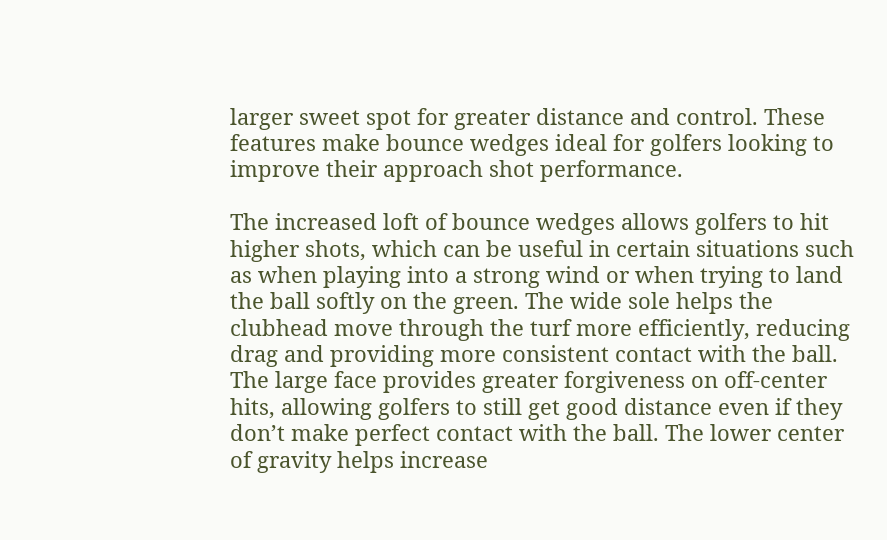larger sweet spot for greater distance and control. These features make bounce wedges ideal for golfers looking to improve their approach shot performance.

The increased loft of bounce wedges allows golfers to hit higher shots, which can be useful in certain situations such as when playing into a strong wind or when trying to land the ball softly on the green. The wide sole helps the clubhead move through the turf more efficiently, reducing drag and providing more consistent contact with the ball. The large face provides greater forgiveness on off-center hits, allowing golfers to still get good distance even if they don’t make perfect contact with the ball. The lower center of gravity helps increase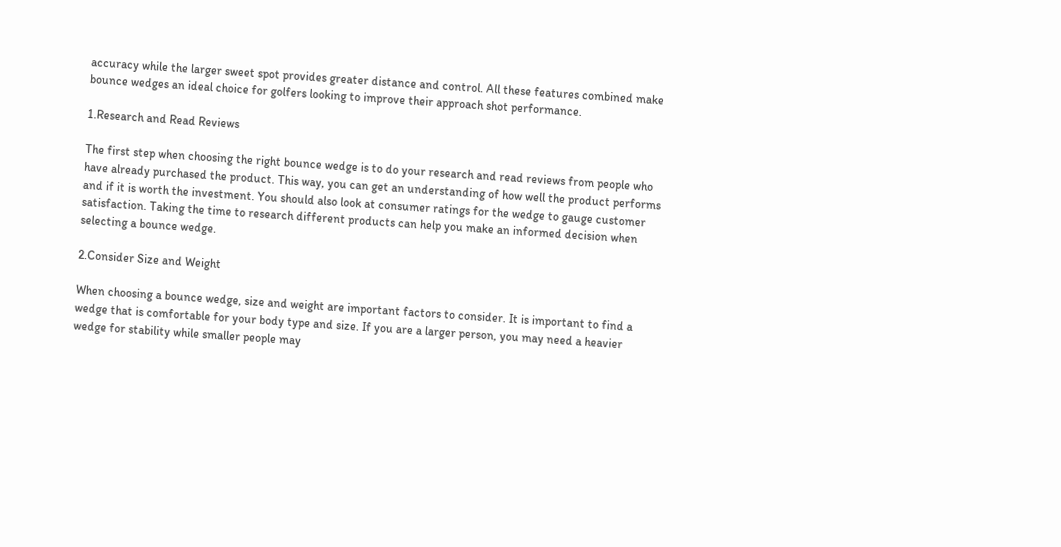accuracy while the larger sweet spot provides greater distance and control. All these features combined make bounce wedges an ideal choice for golfers looking to improve their approach shot performance.

1.Research and Read Reviews

The first step when choosing the right bounce wedge is to do your research and read reviews from people who have already purchased the product. This way, you can get an understanding of how well the product performs and if it is worth the investment. You should also look at consumer ratings for the wedge to gauge customer satisfaction. Taking the time to research different products can help you make an informed decision when selecting a bounce wedge.

2.Consider Size and Weight

When choosing a bounce wedge, size and weight are important factors to consider. It is important to find a wedge that is comfortable for your body type and size. If you are a larger person, you may need a heavier wedge for stability while smaller people may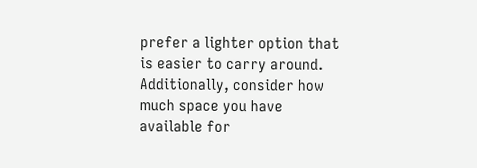prefer a lighter option that is easier to carry around. Additionally, consider how much space you have available for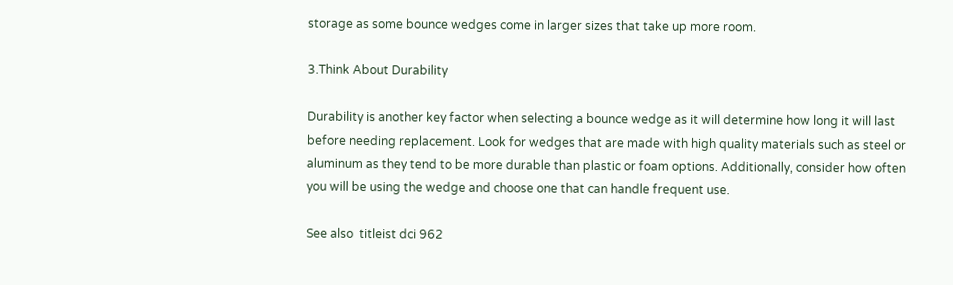storage as some bounce wedges come in larger sizes that take up more room.

3.Think About Durability

Durability is another key factor when selecting a bounce wedge as it will determine how long it will last before needing replacement. Look for wedges that are made with high quality materials such as steel or aluminum as they tend to be more durable than plastic or foam options. Additionally, consider how often you will be using the wedge and choose one that can handle frequent use.

See also  titleist dci 962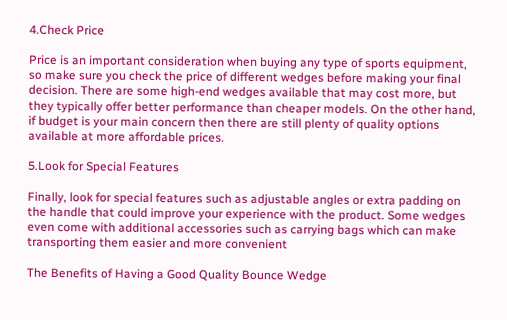4.Check Price

Price is an important consideration when buying any type of sports equipment, so make sure you check the price of different wedges before making your final decision. There are some high-end wedges available that may cost more, but they typically offer better performance than cheaper models. On the other hand, if budget is your main concern then there are still plenty of quality options available at more affordable prices.

5.Look for Special Features

Finally, look for special features such as adjustable angles or extra padding on the handle that could improve your experience with the product. Some wedges even come with additional accessories such as carrying bags which can make transporting them easier and more convenient

The Benefits of Having a Good Quality Bounce Wedge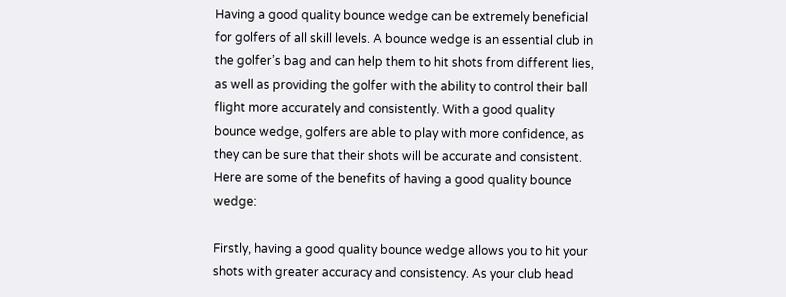Having a good quality bounce wedge can be extremely beneficial for golfers of all skill levels. A bounce wedge is an essential club in the golfer’s bag and can help them to hit shots from different lies, as well as providing the golfer with the ability to control their ball flight more accurately and consistently. With a good quality bounce wedge, golfers are able to play with more confidence, as they can be sure that their shots will be accurate and consistent. Here are some of the benefits of having a good quality bounce wedge:

Firstly, having a good quality bounce wedge allows you to hit your shots with greater accuracy and consistency. As your club head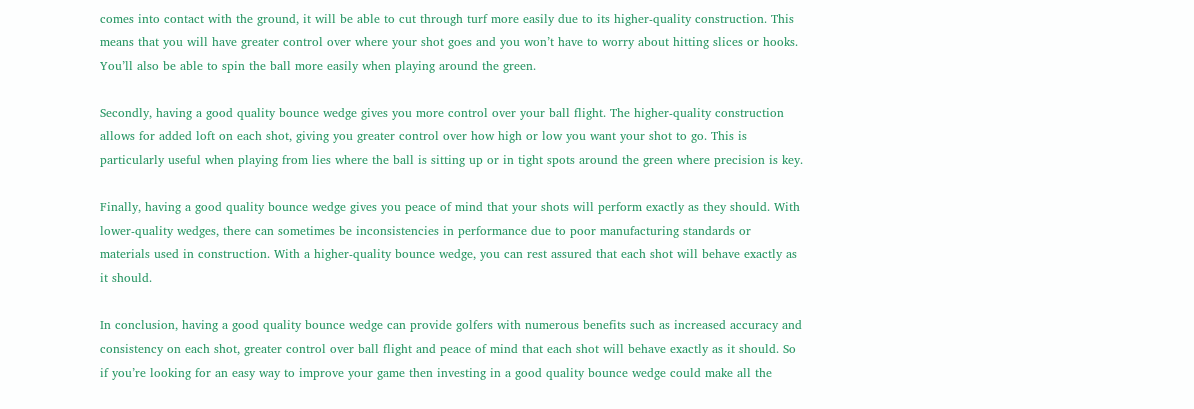comes into contact with the ground, it will be able to cut through turf more easily due to its higher-quality construction. This means that you will have greater control over where your shot goes and you won’t have to worry about hitting slices or hooks. You’ll also be able to spin the ball more easily when playing around the green.

Secondly, having a good quality bounce wedge gives you more control over your ball flight. The higher-quality construction allows for added loft on each shot, giving you greater control over how high or low you want your shot to go. This is particularly useful when playing from lies where the ball is sitting up or in tight spots around the green where precision is key.

Finally, having a good quality bounce wedge gives you peace of mind that your shots will perform exactly as they should. With lower-quality wedges, there can sometimes be inconsistencies in performance due to poor manufacturing standards or materials used in construction. With a higher-quality bounce wedge, you can rest assured that each shot will behave exactly as it should.

In conclusion, having a good quality bounce wedge can provide golfers with numerous benefits such as increased accuracy and consistency on each shot, greater control over ball flight and peace of mind that each shot will behave exactly as it should. So if you’re looking for an easy way to improve your game then investing in a good quality bounce wedge could make all the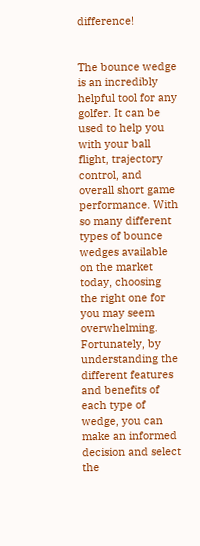difference!


The bounce wedge is an incredibly helpful tool for any golfer. It can be used to help you with your ball flight, trajectory control, and overall short game performance. With so many different types of bounce wedges available on the market today, choosing the right one for you may seem overwhelming. Fortunately, by understanding the different features and benefits of each type of wedge, you can make an informed decision and select the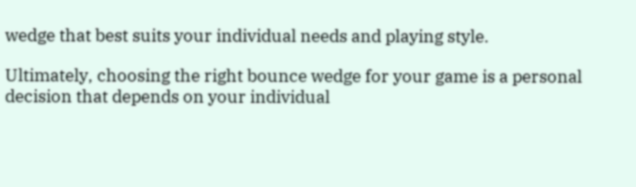wedge that best suits your individual needs and playing style.

Ultimately, choosing the right bounce wedge for your game is a personal decision that depends on your individual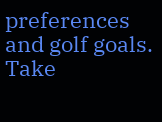preferences and golf goals. Take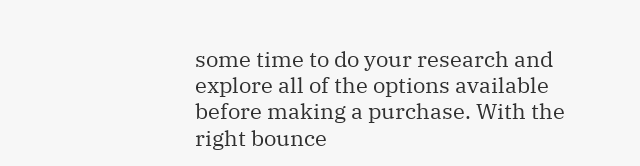some time to do your research and explore all of the options available before making a purchase. With the right bounce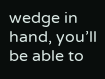wedge in hand, you’ll be able to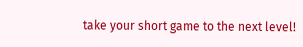take your short game to the next level!